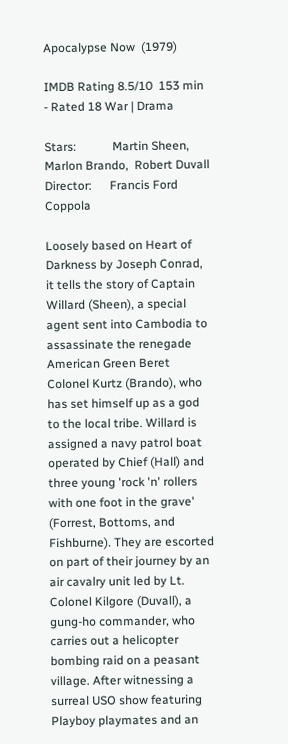Apocalypse Now  (1979)

IMDB Rating 8.5/10  153 min - Rated 18 War | Drama

Stars:            Martin Sheen,  Marlon Brando,  Robert Duvall Director:      Francis Ford Coppola

Loosely based on Heart of Darkness by Joseph Conrad, it tells the story of Captain Willard (Sheen), a special agent sent into Cambodia to assassinate the renegade American Green Beret Colonel Kurtz (Brando), who has set himself up as a god to the local tribe. Willard is assigned a navy patrol boat operated by Chief (Hall) and three young 'rock 'n' rollers with one foot in the grave' (Forrest, Bottoms, and Fishburne). They are escorted on part of their journey by an air cavalry unit led by Lt. Colonel Kilgore (Duvall), a gung-ho commander, who carries out a helicopter bombing raid on a peasant village. After witnessing a surreal USO show featuring Playboy playmates and an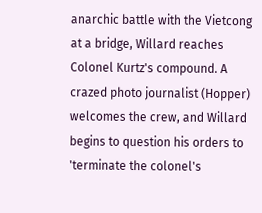anarchic battle with the Vietcong at a bridge, Willard reaches Colonel Kurtz's compound. A crazed photo journalist (Hopper) welcomes the crew, and Willard begins to question his orders to 'terminate the colonel's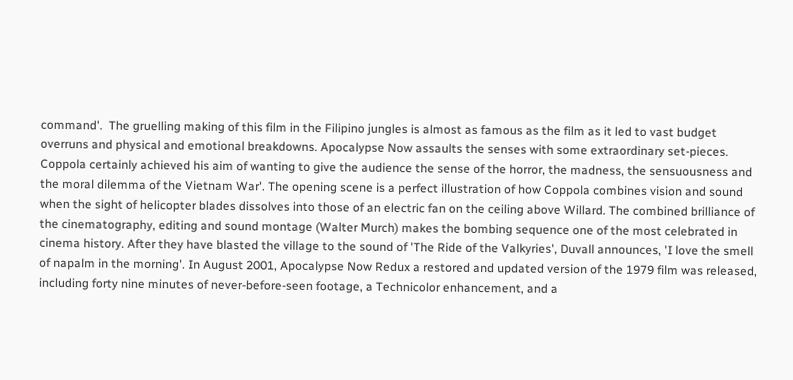command'.  The gruelling making of this film in the Filipino jungles is almost as famous as the film as it led to vast budget overruns and physical and emotional breakdowns. Apocalypse Now assaults the senses with some extraordinary set-pieces. Coppola certainly achieved his aim of wanting to give the audience the sense of the horror, the madness, the sensuousness and the moral dilemma of the Vietnam War'. The opening scene is a perfect illustration of how Coppola combines vision and sound when the sight of helicopter blades dissolves into those of an electric fan on the ceiling above Willard. The combined brilliance of the cinematography, editing and sound montage (Walter Murch) makes the bombing sequence one of the most celebrated in cinema history. After they have blasted the village to the sound of 'The Ride of the Valkyries', Duvall announces, 'I love the smell of napalm in the morning'. In August 2001, Apocalypse Now Redux a restored and updated version of the 1979 film was released, including forty nine minutes of never-before-seen footage, a Technicolor enhancement, and a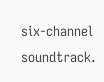six-channel soundtrack.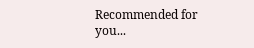Recommended for you...